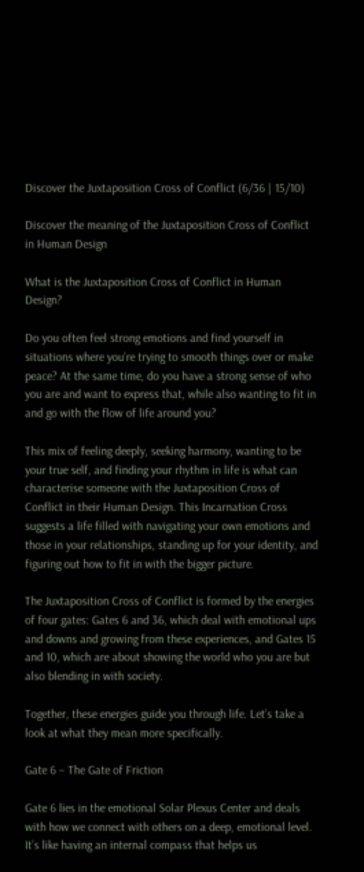Discover the Juxtaposition Cross of Conflict (6/36 | 15/10)

Discover the meaning of the Juxtaposition Cross of Conflict in Human Design

What is the Juxtaposition Cross of Conflict in Human Design?

Do you often feel strong emotions and find yourself in situations where you’re trying to smooth things over or make peace? At the same time, do you have a strong sense of who you are and want to express that, while also wanting to fit in and go with the flow of life around you?

This mix of feeling deeply, seeking harmony, wanting to be your true self, and finding your rhythm in life is what can characterise someone with the Juxtaposition Cross of Conflict in their Human Design. This Incarnation Cross suggests a life filled with navigating your own emotions and those in your relationships, standing up for your identity, and figuring out how to fit in with the bigger picture.

The Juxtaposition Cross of Conflict is formed by the energies of four gates: Gates 6 and 36, which deal with emotional ups and downs and growing from these experiences, and Gates 15 and 10, which are about showing the world who you are but also blending in with society.

Together, these energies guide you through life. Let’s take a look at what they mean more specifically.

Gate 6 – The Gate of Friction

Gate 6 lies in the emotional Solar Plexus Center and deals with how we connect with others on a deep, emotional level. It’s like having an internal compass that helps us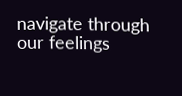navigate through our feelings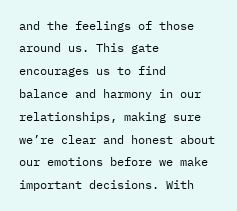and the feelings of those around us. This gate encourages us to find balance and harmony in our relationships, making sure we’re clear and honest about our emotions before we make important decisions. With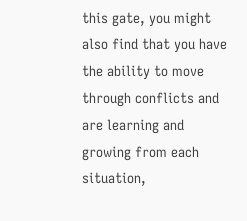this gate, you might also find that you have the ability to move through conflicts and are learning and growing from each situation,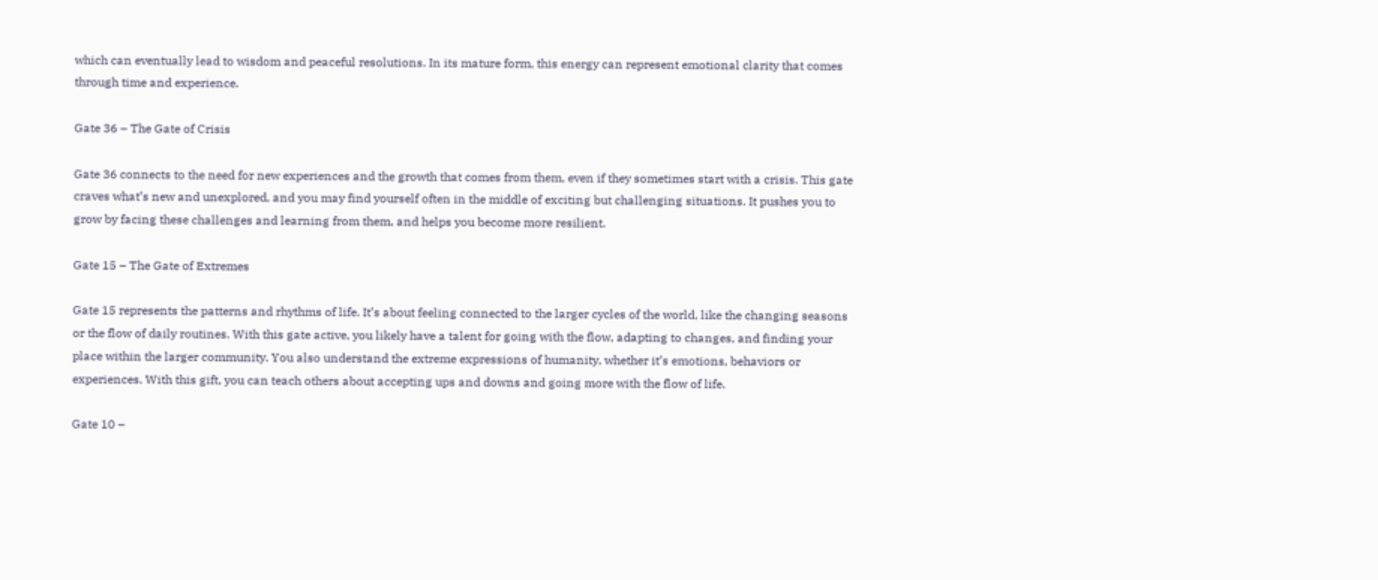which can eventually lead to wisdom and peaceful resolutions. In its mature form, this energy can represent emotional clarity that comes through time and experience.

Gate 36 – The Gate of Crisis

Gate 36 connects to the need for new experiences and the growth that comes from them, even if they sometimes start with a crisis. This gate craves what’s new and unexplored, and you may find yourself often in the middle of exciting but challenging situations. It pushes you to grow by facing these challenges and learning from them, and helps you become more resilient.

Gate 15 – The Gate of Extremes

Gate 15 represents the patterns and rhythms of life. It’s about feeling connected to the larger cycles of the world, like the changing seasons or the flow of daily routines. With this gate active, you likely have a talent for going with the flow, adapting to changes, and finding your place within the larger community. You also understand the extreme expressions of humanity, whether it’s emotions, behaviors or experiences. With this gift, you can teach others about accepting ups and downs and going more with the flow of life.

Gate 10 –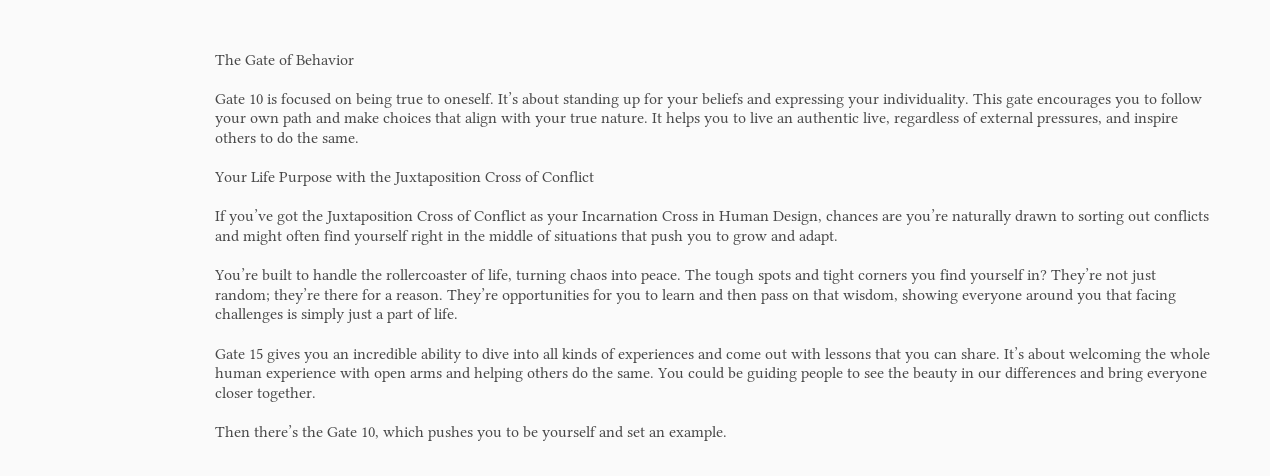The Gate of Behavior

Gate 10 is focused on being true to oneself. It’s about standing up for your beliefs and expressing your individuality. This gate encourages you to follow your own path and make choices that align with your true nature. It helps you to live an authentic live, regardless of external pressures, and inspire others to do the same.

Your Life Purpose with the Juxtaposition Cross of Conflict

If you’ve got the Juxtaposition Cross of Conflict as your Incarnation Cross in Human Design, chances are you’re naturally drawn to sorting out conflicts and might often find yourself right in the middle of situations that push you to grow and adapt.

You’re built to handle the rollercoaster of life, turning chaos into peace. The tough spots and tight corners you find yourself in? They’re not just random; they’re there for a reason. They’re opportunities for you to learn and then pass on that wisdom, showing everyone around you that facing challenges is simply just a part of life.

Gate 15 gives you an incredible ability to dive into all kinds of experiences and come out with lessons that you can share. It’s about welcoming the whole human experience with open arms and helping others do the same. You could be guiding people to see the beauty in our differences and bring everyone closer together.

Then there’s the Gate 10, which pushes you to be yourself and set an example.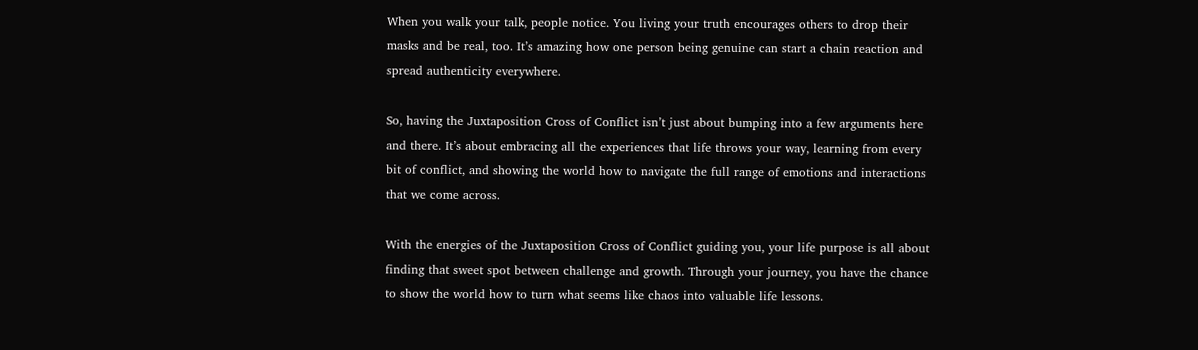When you walk your talk, people notice. You living your truth encourages others to drop their masks and be real, too. It’s amazing how one person being genuine can start a chain reaction and spread authenticity everywhere.

So, having the Juxtaposition Cross of Conflict isn’t just about bumping into a few arguments here and there. It’s about embracing all the experiences that life throws your way, learning from every bit of conflict, and showing the world how to navigate the full range of emotions and interactions that we come across.

With the energies of the Juxtaposition Cross of Conflict guiding you, your life purpose is all about finding that sweet spot between challenge and growth. Through your journey, you have the chance to show the world how to turn what seems like chaos into valuable life lessons.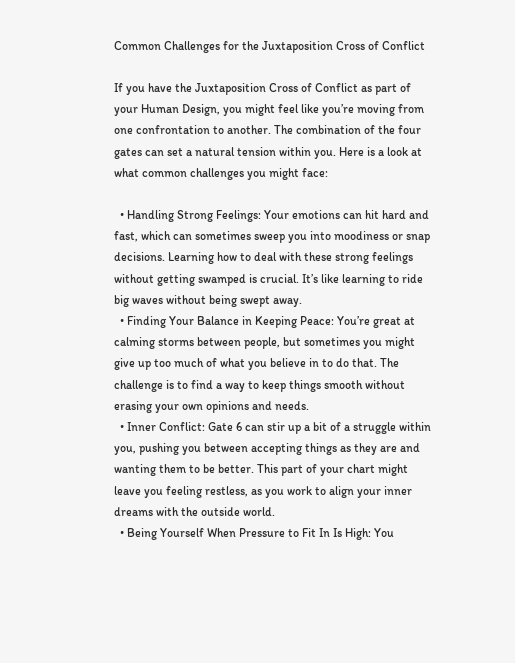Common Challenges for the Juxtaposition Cross of Conflict

If you have the Juxtaposition Cross of Conflict as part of your Human Design, you might feel like you’re moving from one confrontation to another. The combination of the four gates can set a natural tension within you. Here is a look at what common challenges you might face:

  • Handling Strong Feelings: Your emotions can hit hard and fast, which can sometimes sweep you into moodiness or snap decisions. Learning how to deal with these strong feelings without getting swamped is crucial. It’s like learning to ride big waves without being swept away.
  • Finding Your Balance in Keeping Peace: You’re great at calming storms between people, but sometimes you might give up too much of what you believe in to do that. The challenge is to find a way to keep things smooth without erasing your own opinions and needs.
  • Inner Conflict: Gate 6 can stir up a bit of a struggle within you, pushing you between accepting things as they are and wanting them to be better. This part of your chart might leave you feeling restless, as you work to align your inner dreams with the outside world.
  • Being Yourself When Pressure to Fit In Is High: You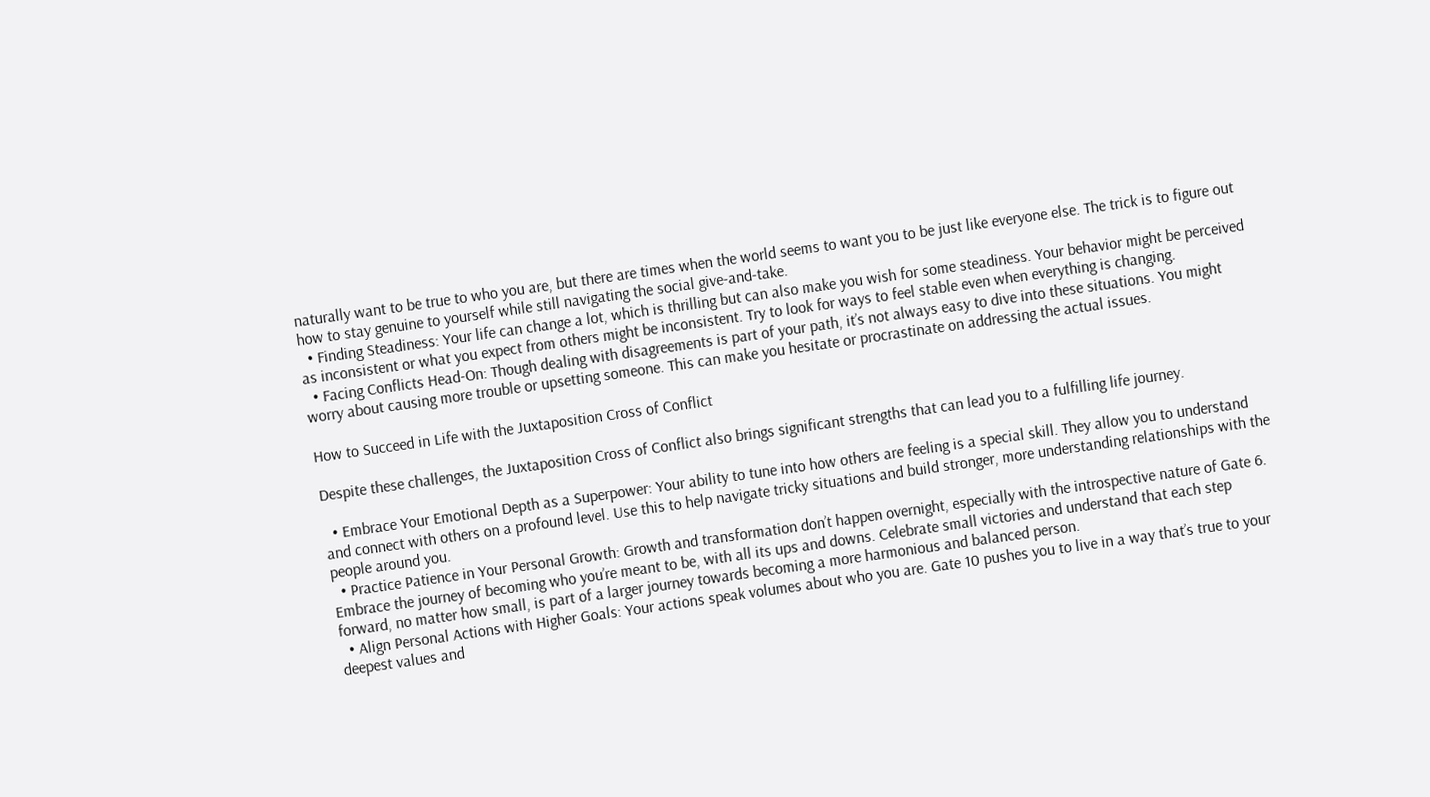naturally want to be true to who you are, but there are times when the world seems to want you to be just like everyone else. The trick is to figure out how to stay genuine to yourself while still navigating the social give-and-take.
  • Finding Steadiness: Your life can change a lot, which is thrilling but can also make you wish for some steadiness. Your behavior might be perceived as inconsistent or what you expect from others might be inconsistent. Try to look for ways to feel stable even when everything is changing.
  • Facing Conflicts Head-On: Though dealing with disagreements is part of your path, it’s not always easy to dive into these situations. You might worry about causing more trouble or upsetting someone. This can make you hesitate or procrastinate on addressing the actual issues.

How to Succeed in Life with the Juxtaposition Cross of Conflict

Despite these challenges, the Juxtaposition Cross of Conflict also brings significant strengths that can lead you to a fulfilling life journey.

  • Embrace Your Emotional Depth as a Superpower: Your ability to tune into how others are feeling is a special skill. They allow you to understand and connect with others on a profound level. Use this to help navigate tricky situations and build stronger, more understanding relationships with the people around you.
  • Practice Patience in Your Personal Growth: Growth and transformation don’t happen overnight, especially with the introspective nature of Gate 6. Embrace the journey of becoming who you’re meant to be, with all its ups and downs. Celebrate small victories and understand that each step forward, no matter how small, is part of a larger journey towards becoming a more harmonious and balanced person.
  • Align Personal Actions with Higher Goals: Your actions speak volumes about who you are. Gate 10 pushes you to live in a way that’s true to your deepest values and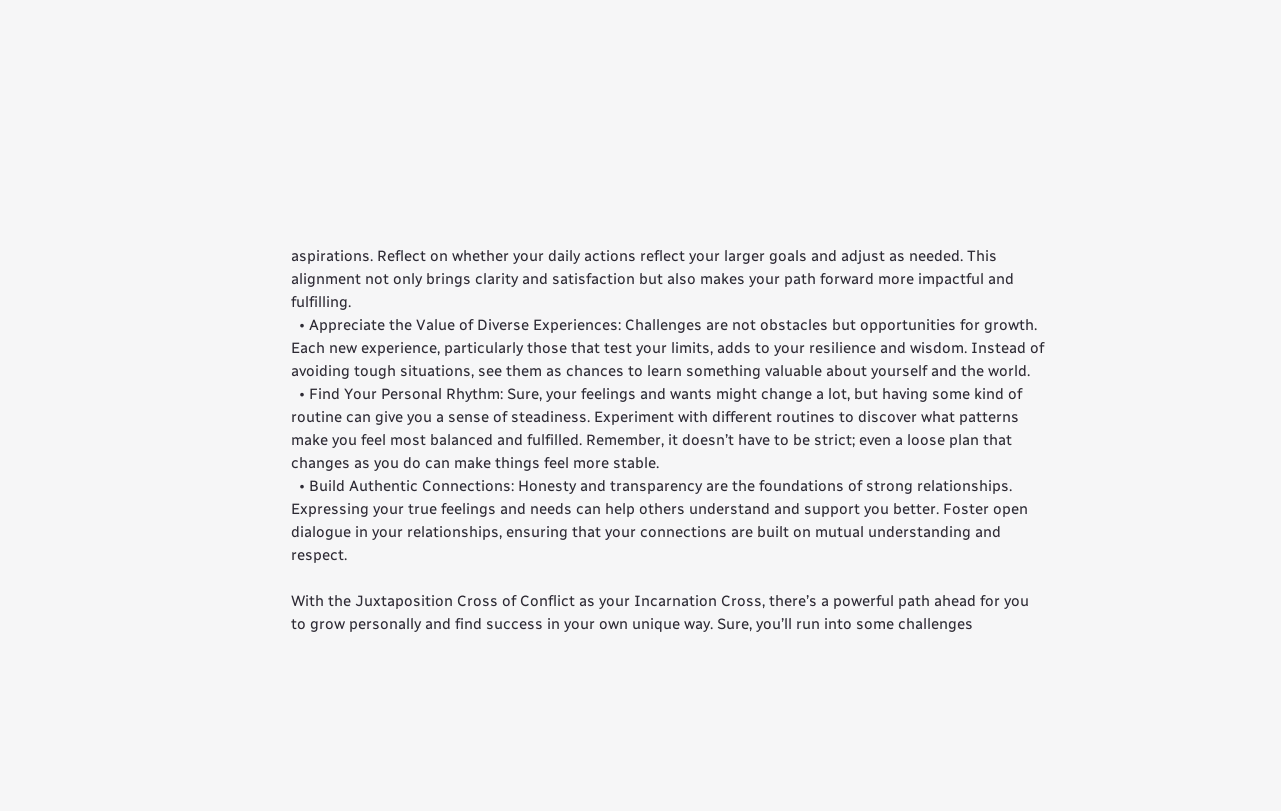aspirations. Reflect on whether your daily actions reflect your larger goals and adjust as needed. This alignment not only brings clarity and satisfaction but also makes your path forward more impactful and fulfilling.
  • Appreciate the Value of Diverse Experiences: Challenges are not obstacles but opportunities for growth. Each new experience, particularly those that test your limits, adds to your resilience and wisdom. Instead of avoiding tough situations, see them as chances to learn something valuable about yourself and the world.
  • Find Your Personal Rhythm: Sure, your feelings and wants might change a lot, but having some kind of routine can give you a sense of steadiness. Experiment with different routines to discover what patterns make you feel most balanced and fulfilled. Remember, it doesn’t have to be strict; even a loose plan that changes as you do can make things feel more stable.
  • Build Authentic Connections: Honesty and transparency are the foundations of strong relationships. Expressing your true feelings and needs can help others understand and support you better. Foster open dialogue in your relationships, ensuring that your connections are built on mutual understanding and respect.

With the Juxtaposition Cross of Conflict as your Incarnation Cross, there’s a powerful path ahead for you to grow personally and find success in your own unique way. Sure, you’ll run into some challenges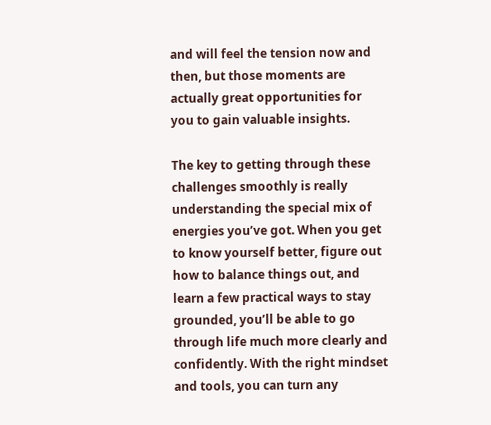and will feel the tension now and then, but those moments are actually great opportunities for you to gain valuable insights.

The key to getting through these challenges smoothly is really understanding the special mix of energies you’ve got. When you get to know yourself better, figure out how to balance things out, and learn a few practical ways to stay grounded, you’ll be able to go through life much more clearly and confidently. With the right mindset and tools, you can turn any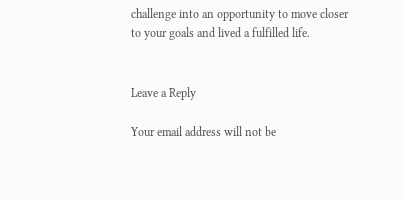challenge into an opportunity to move closer to your goals and lived a fulfilled life.


Leave a Reply

Your email address will not be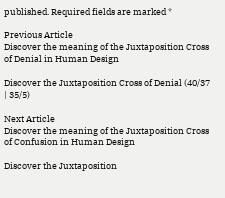published. Required fields are marked *

Previous Article
Discover the meaning of the Juxtaposition Cross of Denial in Human Design

Discover the Juxtaposition Cross of Denial (40/37 | 35/5)

Next Article
Discover the meaning of the Juxtaposition Cross of Confusion in Human Design

Discover the Juxtaposition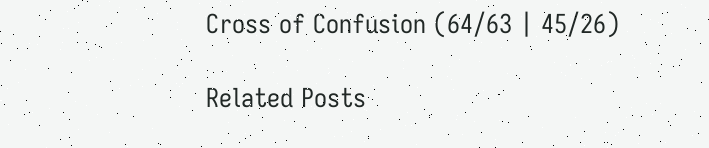Cross of Confusion (64/63 | 45/26)

Related Posts